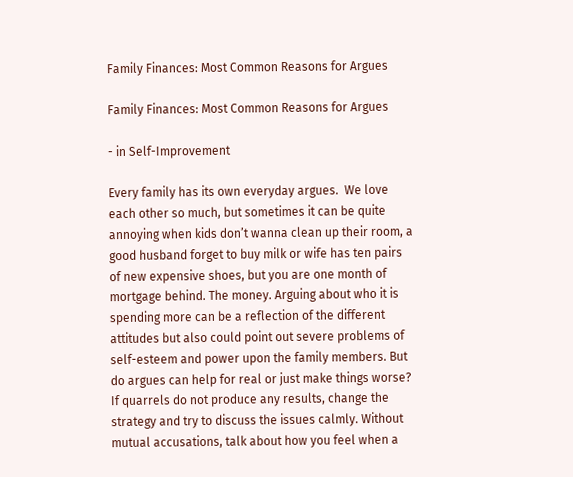Family Finances: Most Common Reasons for Argues

Family Finances: Most Common Reasons for Argues

- in Self-Improvement

Every family has its own everyday argues.  We love each other so much, but sometimes it can be quite annoying when kids don’t wanna clean up their room, a good husband forget to buy milk or wife has ten pairs of new expensive shoes, but you are one month of mortgage behind. The money. Arguing about who it is spending more can be a reflection of the different attitudes but also could point out severe problems of self-esteem and power upon the family members. But do argues can help for real or just make things worse? If quarrels do not produce any results, change the strategy and try to discuss the issues calmly. Without mutual accusations, talk about how you feel when a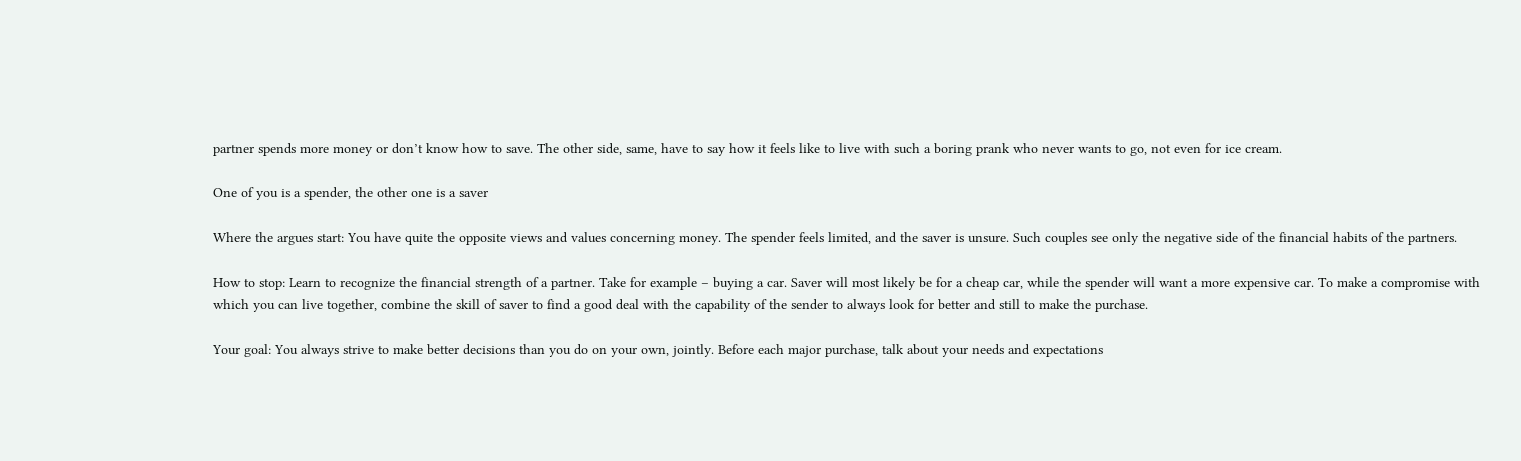partner spends more money or don’t know how to save. The other side, same, have to say how it feels like to live with such a boring prank who never wants to go, not even for ice cream.

One of you is a spender, the other one is a saver

Where the argues start: You have quite the opposite views and values concerning money. The spender feels limited, and the saver is unsure. Such couples see only the negative side of the financial habits of the partners.

How to stop: Learn to recognize the financial strength of a partner. Take for example – buying a car. Saver will most likely be for a cheap car, while the spender will want a more expensive car. To make a compromise with which you can live together, combine the skill of saver to find a good deal with the capability of the sender to always look for better and still to make the purchase.

Your goal: You always strive to make better decisions than you do on your own, jointly. Before each major purchase, talk about your needs and expectations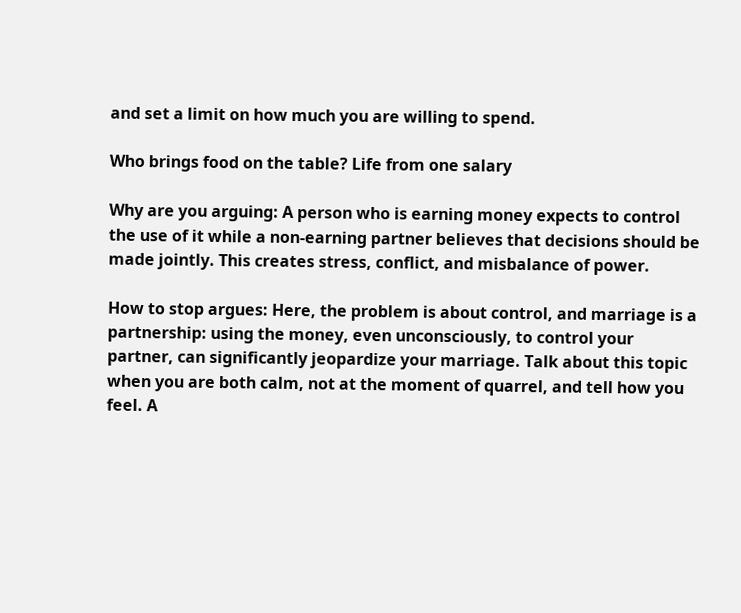and set a limit on how much you are willing to spend.

Who brings food on the table? Life from one salary

Why are you arguing: A person who is earning money expects to control the use of it while a non-earning partner believes that decisions should be made jointly. This creates stress, conflict, and misbalance of power.

How to stop argues: Here, the problem is about control, and marriage is a partnership: using the money, even unconsciously, to control your partner, can significantly jeopardize your marriage. Talk about this topic when you are both calm, not at the moment of quarrel, and tell how you feel. A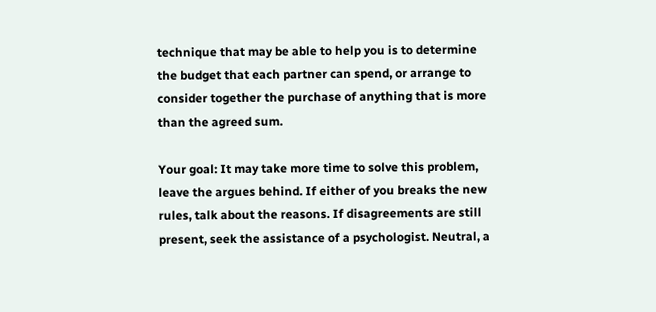technique that may be able to help you is to determine the budget that each partner can spend, or arrange to consider together the purchase of anything that is more than the agreed sum.

Your goal: It may take more time to solve this problem, leave the argues behind. If either of you breaks the new rules, talk about the reasons. If disagreements are still present, seek the assistance of a psychologist. Neutral, a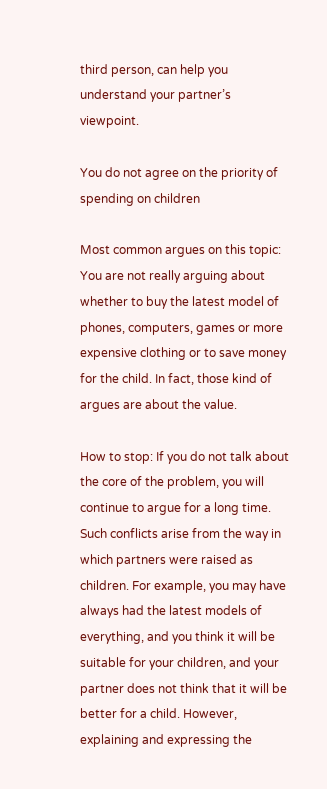third person, can help you understand your partner’s viewpoint.

You do not agree on the priority of spending on children

Most common argues on this topic: You are not really arguing about whether to buy the latest model of phones, computers, games or more expensive clothing or to save money for the child. In fact, those kind of argues are about the value.

How to stop: If you do not talk about the core of the problem, you will continue to argue for a long time. Such conflicts arise from the way in which partners were raised as children. For example, you may have always had the latest models of everything, and you think it will be suitable for your children, and your partner does not think that it will be better for a child. However, explaining and expressing the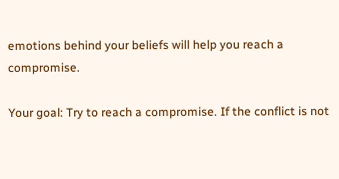emotions behind your beliefs will help you reach a compromise.

Your goal: Try to reach a compromise. If the conflict is not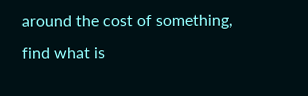around the cost of something, find what is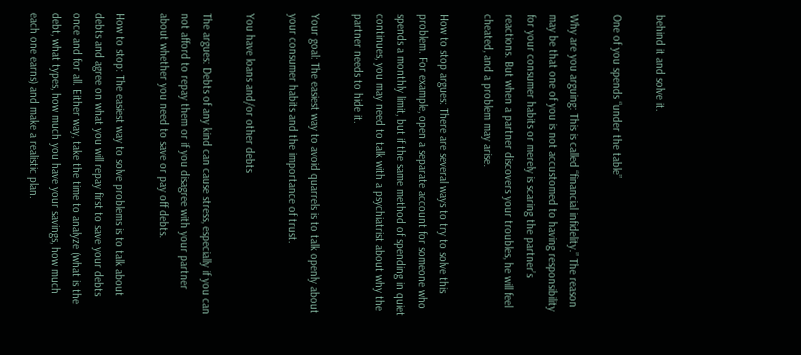behind it and solve it.

One of you spends “under the table”

Why are you arguing: This is called “financial infidelity.” The reason may be that one of you is not accustomed to having responsibility for your consumer habits or merely is scaring the partner’s reactions. But when a partner discovers your troubles, he will feel cheated, and a problem may arise.

How to stop argues: There are several ways to try to solve this problem. For example, open a separate account for someone who spends a monthly limit, but if the same method of spending in quiet continues, you may need to talk with a psychiatrist about why the partner needs to hide it.

Your goal: The easiest way to avoid quarrels is to talk openly about your consumer habits and the importance of trust.

You have loans and/or other debts

The argues: Debts of any kind can cause stress, especially if you can not afford to repay them or if you disagree with your partner about whether you need to save or pay off debts.

How to stop: The easiest way to solve problems is to talk about debts and agree on what you will repay first to save your debts once and for all. Either way, take the time to analyze (what is the debt, what types, how much you have your savings, how much each one earns) and make a realistic plan.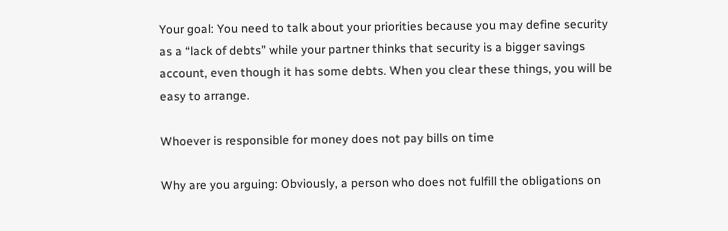Your goal: You need to talk about your priorities because you may define security as a “lack of debts” while your partner thinks that security is a bigger savings account, even though it has some debts. When you clear these things, you will be easy to arrange.

Whoever is responsible for money does not pay bills on time

Why are you arguing: Obviously, a person who does not fulfill the obligations on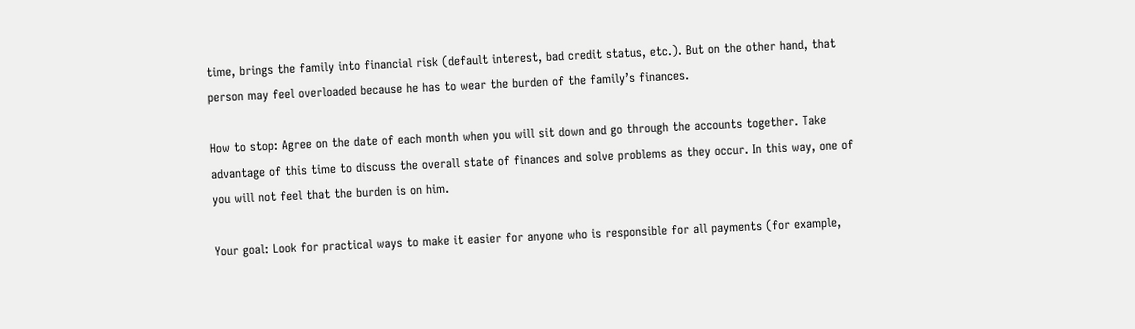time, brings the family into financial risk (default interest, bad credit status, etc.). But on the other hand, that person may feel overloaded because he has to wear the burden of the family’s finances.

How to stop: Agree on the date of each month when you will sit down and go through the accounts together. Take advantage of this time to discuss the overall state of finances and solve problems as they occur. In this way, one of you will not feel that the burden is on him.

Your goal: Look for practical ways to make it easier for anyone who is responsible for all payments (for example,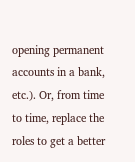opening permanent accounts in a bank, etc.). Or, from time to time, replace the roles to get a better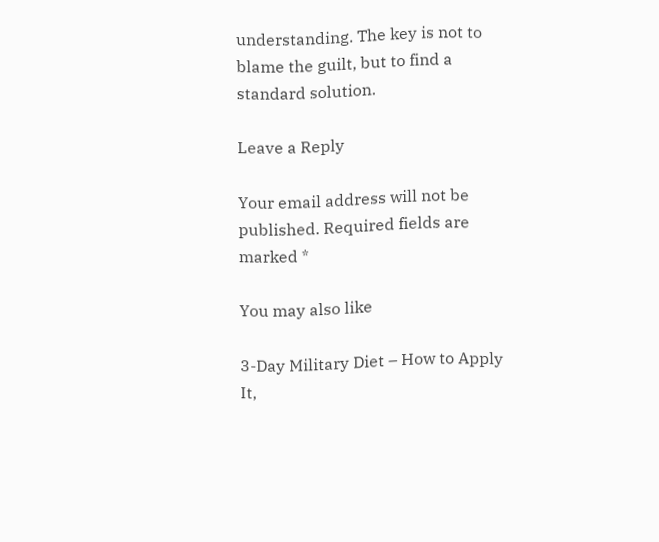understanding. The key is not to blame the guilt, but to find a standard solution.

Leave a Reply

Your email address will not be published. Required fields are marked *

You may also like

3-Day Military Diet – How to Apply It,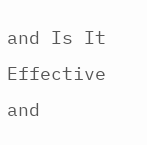and Is It Effective and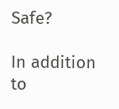Safe?

In addition to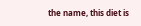the name, this diet is